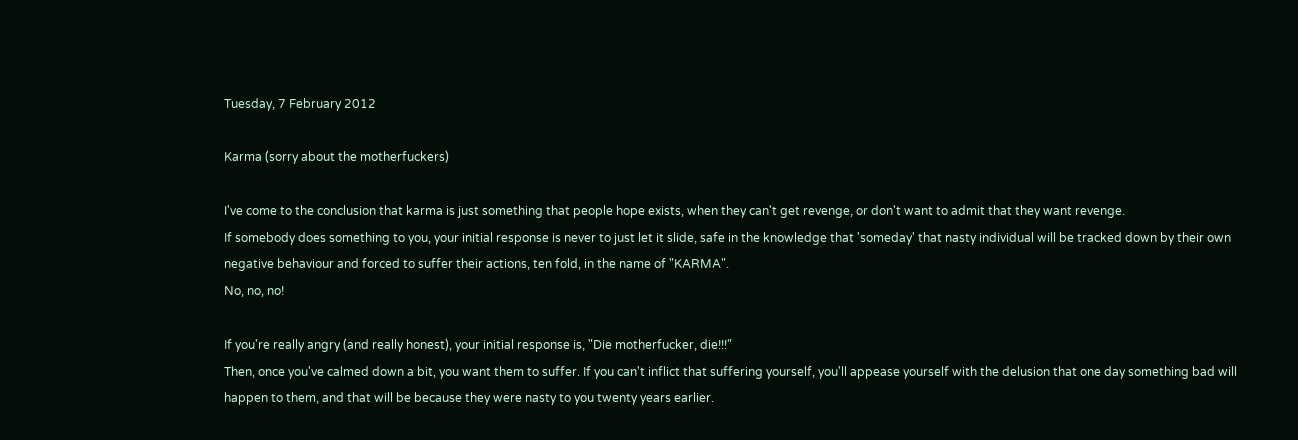Tuesday, 7 February 2012

Karma (sorry about the motherfuckers)

I've come to the conclusion that karma is just something that people hope exists, when they can't get revenge, or don't want to admit that they want revenge.
If somebody does something to you, your initial response is never to just let it slide, safe in the knowledge that 'someday' that nasty individual will be tracked down by their own negative behaviour and forced to suffer their actions, ten fold, in the name of "KARMA".
No, no, no!

If you're really angry (and really honest), your initial response is, "Die motherfucker, die!!!"
Then, once you've calmed down a bit, you want them to suffer. If you can't inflict that suffering yourself, you'll appease yourself with the delusion that one day something bad will happen to them, and that will be because they were nasty to you twenty years earlier.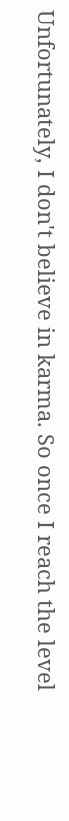Unfortunately, I don't believe in karma. So once I reach the level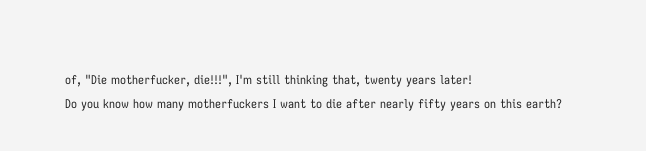of, "Die motherfucker, die!!!", I'm still thinking that, twenty years later!
Do you know how many motherfuckers I want to die after nearly fifty years on this earth?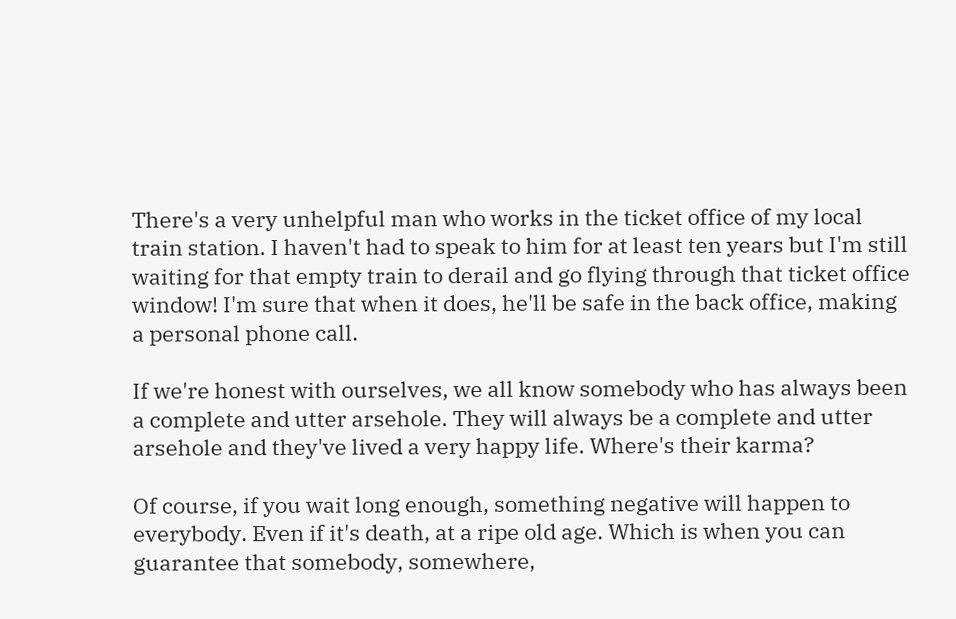There's a very unhelpful man who works in the ticket office of my local train station. I haven't had to speak to him for at least ten years but I'm still waiting for that empty train to derail and go flying through that ticket office window! I'm sure that when it does, he'll be safe in the back office, making a personal phone call.

If we're honest with ourselves, we all know somebody who has always been a complete and utter arsehole. They will always be a complete and utter arsehole and they've lived a very happy life. Where's their karma?

Of course, if you wait long enough, something negative will happen to everybody. Even if it's death, at a ripe old age. Which is when you can guarantee that somebody, somewhere,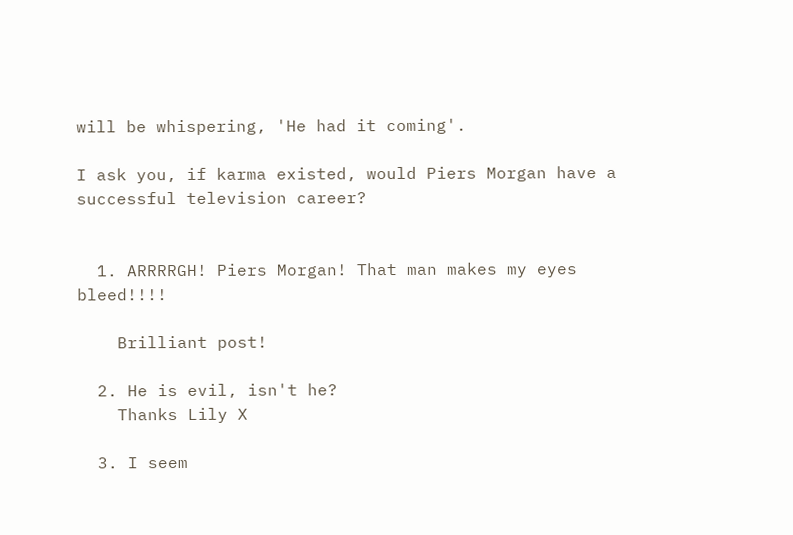will be whispering, 'He had it coming'.

I ask you, if karma existed, would Piers Morgan have a successful television career?


  1. ARRRRGH! Piers Morgan! That man makes my eyes bleed!!!!

    Brilliant post!

  2. He is evil, isn't he?
    Thanks Lily X

  3. I seem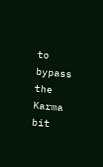to bypass the Karma bit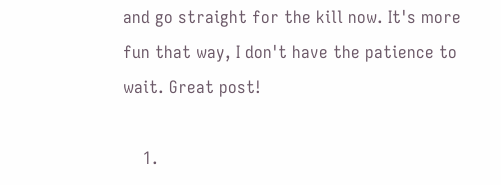and go straight for the kill now. It's more fun that way, I don't have the patience to wait. Great post!

    1.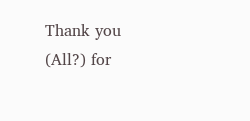Thank you (All?) for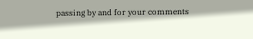passing by and for your comments